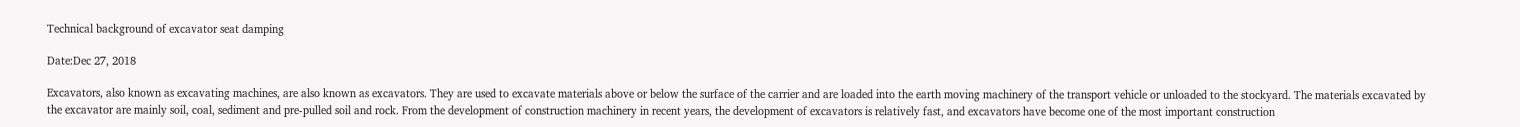Technical background of excavator seat damping

Date:Dec 27, 2018

Excavators, also known as excavating machines, are also known as excavators. They are used to excavate materials above or below the surface of the carrier and are loaded into the earth moving machinery of the transport vehicle or unloaded to the stockyard. The materials excavated by the excavator are mainly soil, coal, sediment and pre-pulled soil and rock. From the development of construction machinery in recent years, the development of excavators is relatively fast, and excavators have become one of the most important construction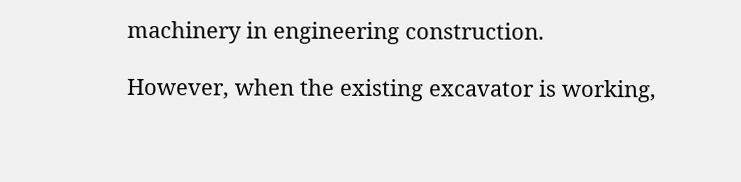machinery in engineering construction.

However, when the existing excavator is working,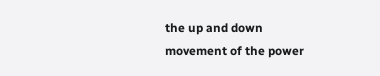the up and down movement of the power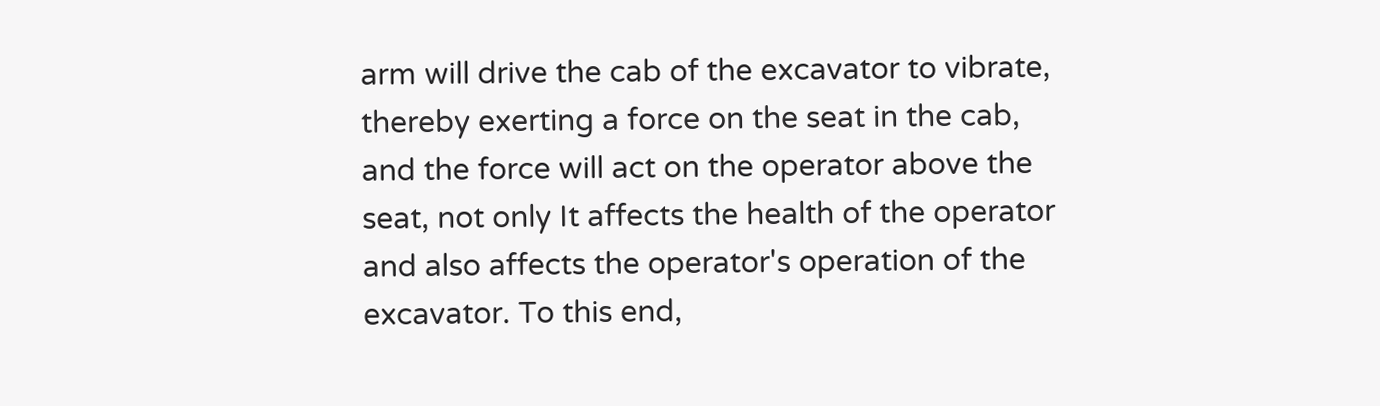arm will drive the cab of the excavator to vibrate, thereby exerting a force on the seat in the cab, and the force will act on the operator above the seat, not only It affects the health of the operator and also affects the operator's operation of the excavator. To this end,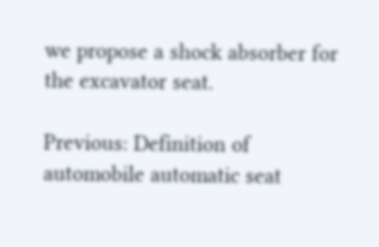we propose a shock absorber for the excavator seat.

Previous: Definition of automobile automatic seat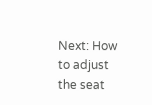Next: How to adjust the seat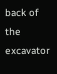back of the excavator